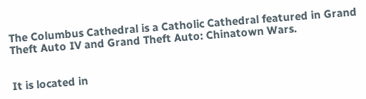The Columbus Cathedral is a Catholic Cathedral featured in Grand Theft Auto IV and Grand Theft Auto: Chinatown Wars.


It is located in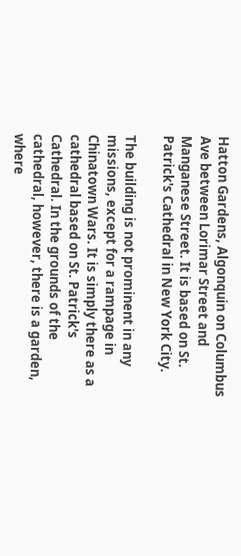Hatton Gardens, Algonquin on Columbus Ave between Lorimar Street and Manganese Street. It is based on St. Patrick's Cathedral in New York City.

The building is not prominent in any missions, except for a rampage in Chinatown Wars. It is simply there as a cathedral based on St. Patrick's Cathedral. In the grounds of the cathedral, however, there is a garden, where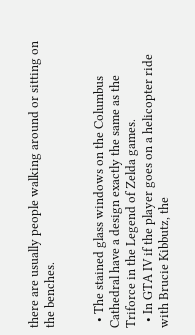there are usually people walking around or sitting on the benches.


  • The stained glass windows on the Columbus Cathedral have a design exactly the same as the Triforce in the Legend of Zelda games.
  • In GTA IV if the player goes on a helicopter ride with Brucie Kibbutz, the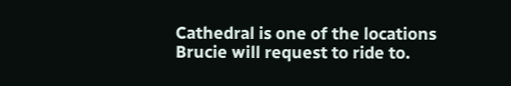Cathedral is one of the locations Brucie will request to ride to.